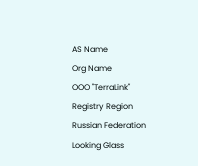AS Name
Org Name
OOO "TerraLink"
Registry Region
Russian Federation
Looking Glass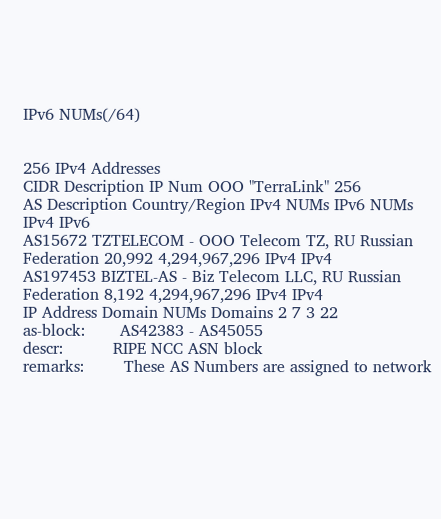IPv6 NUMs(/64)


256 IPv4 Addresses
CIDR Description IP Num OOO "TerraLink" 256
AS Description Country/Region IPv4 NUMs IPv6 NUMs IPv4 IPv6
AS15672 TZTELECOM - OOO Telecom TZ, RU Russian Federation 20,992 4,294,967,296 IPv4 IPv4
AS197453 BIZTEL-AS - Biz Telecom LLC, RU Russian Federation 8,192 4,294,967,296 IPv4 IPv4
IP Address Domain NUMs Domains 2 7 3 22
as-block:       AS42383 - AS45055
descr:          RIPE NCC ASN block
remarks:        These AS Numbers are assigned to network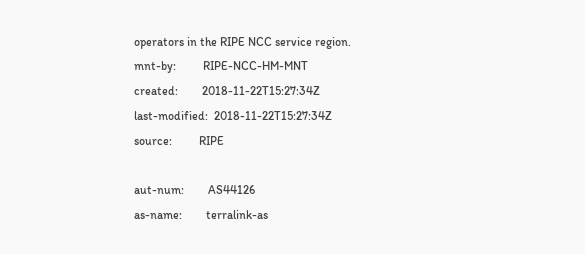operators in the RIPE NCC service region.
mnt-by:         RIPE-NCC-HM-MNT
created:        2018-11-22T15:27:34Z
last-modified:  2018-11-22T15:27:34Z
source:         RIPE

aut-num:        AS44126
as-name:        terralink-as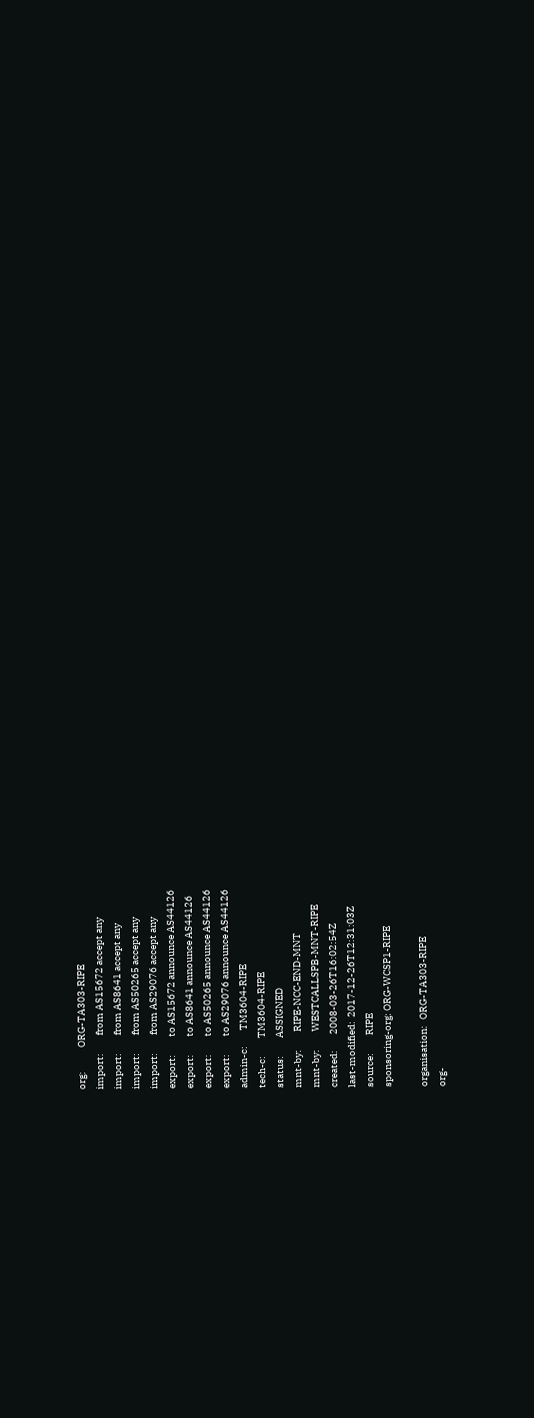org:            ORG-TA303-RIPE
import:         from AS15672 accept any
import:         from AS8641 accept any
import:         from AS50265 accept any
import:         from AS29076 accept any
export:         to AS15672 announce AS44126
export:         to AS8641 announce AS44126
export:         to AS50265 announce AS44126
export:         to AS29076 announce AS44126
admin-c:        TM3604-RIPE
tech-c:         TM3604-RIPE
status:         ASSIGNED
mnt-by:         RIPE-NCC-END-MNT
mnt-by:         WESTCALLSPB-MNT-RIPE
created:        2008-03-26T16:02:54Z
last-modified:  2017-12-26T12:31:03Z
source:         RIPE
sponsoring-org: ORG-WCSP1-RIPE

organisation:   ORG-TA303-RIPE
org-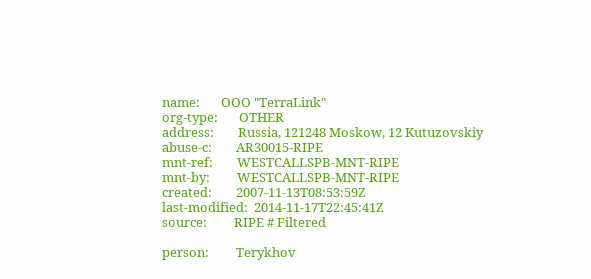name:       OOO "TerraLink"
org-type:       OTHER
address:        Russia, 121248 Moskow, 12 Kutuzovskiy
abuse-c:        AR30015-RIPE
mnt-ref:        WESTCALLSPB-MNT-RIPE
mnt-by:         WESTCALLSPB-MNT-RIPE
created:        2007-11-13T08:53:59Z
last-modified:  2014-11-17T22:45:41Z
source:         RIPE # Filtered

person:         Terykhov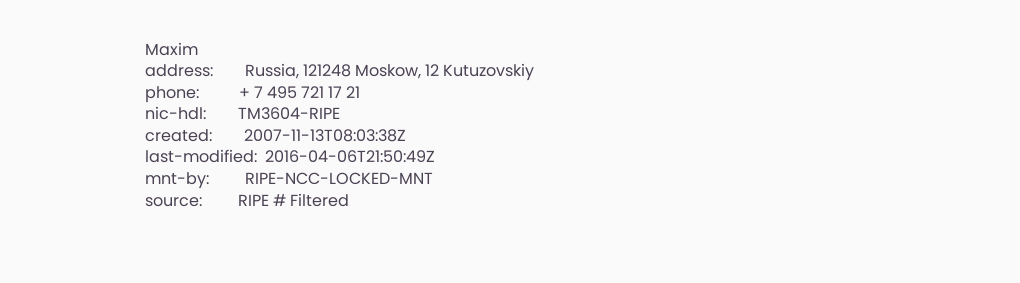Maxim
address:        Russia, 121248 Moskow, 12 Kutuzovskiy
phone:          + 7 495 721 17 21
nic-hdl:        TM3604-RIPE
created:        2007-11-13T08:03:38Z
last-modified:  2016-04-06T21:50:49Z
mnt-by:         RIPE-NCC-LOCKED-MNT
source:         RIPE # Filtered